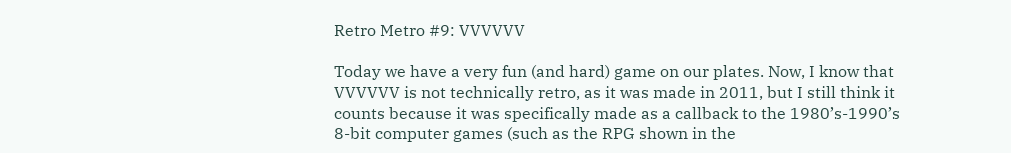Retro Metro #9: VVVVVV

Today we have a very fun (and hard) game on our plates. Now, I know that VVVVVV is not technically retro, as it was made in 2011, but I still think it counts because it was specifically made as a callback to the 1980’s-1990’s 8-bit computer games (such as the RPG shown in the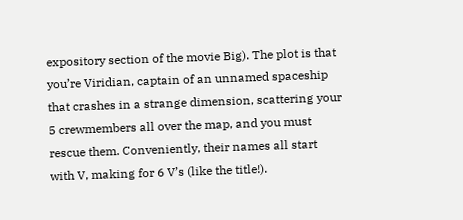expository section of the movie Big). The plot is that you’re Viridian, captain of an unnamed spaceship that crashes in a strange dimension, scattering your 5 crewmembers all over the map, and you must rescue them. Conveniently, their names all start with V, making for 6 V’s (like the title!).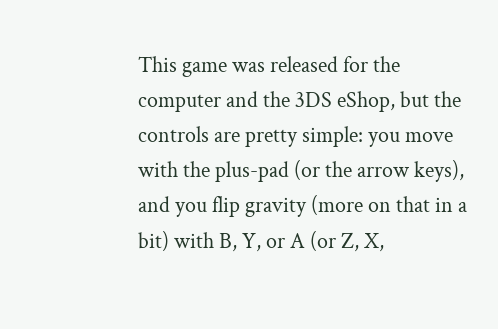This game was released for the computer and the 3DS eShop, but the controls are pretty simple: you move with the plus-pad (or the arrow keys), and you flip gravity (more on that in a bit) with B, Y, or A (or Z, X,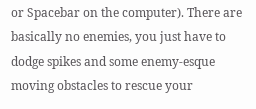or Spacebar on the computer). There are basically no enemies, you just have to dodge spikes and some enemy-esque moving obstacles to rescue your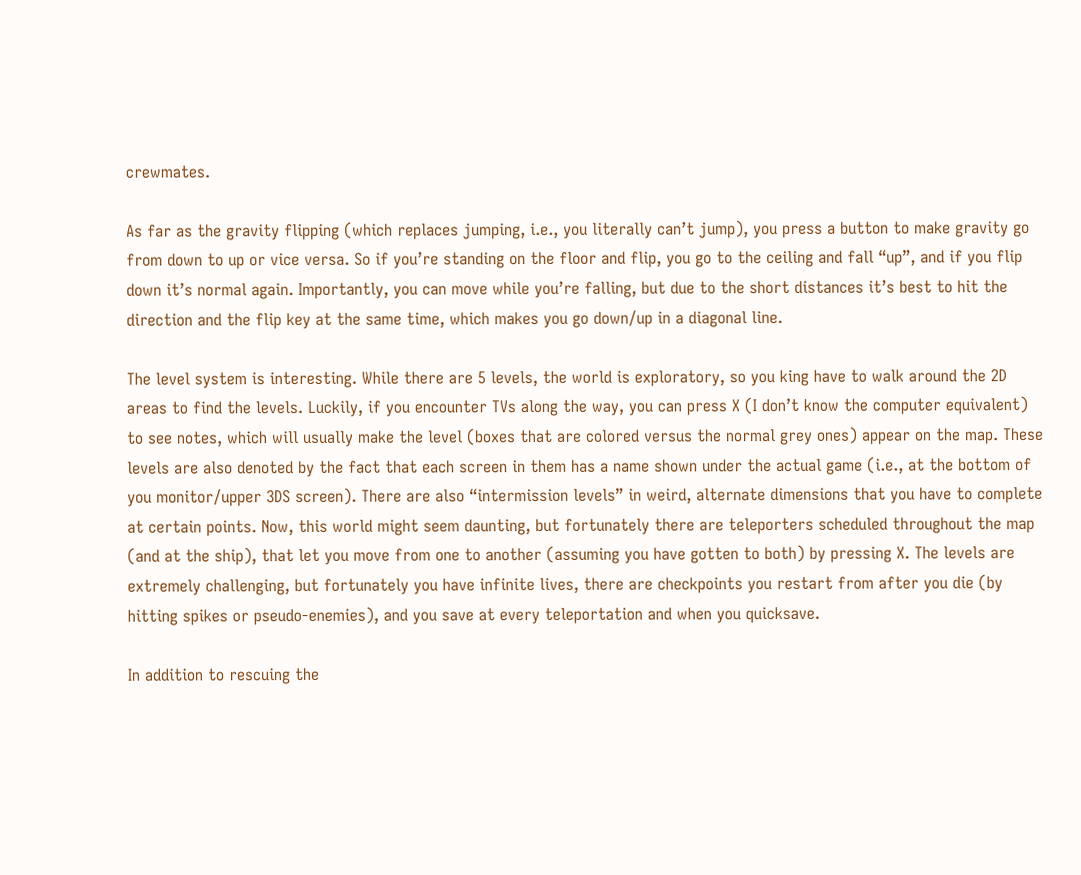crewmates.

As far as the gravity flipping (which replaces jumping, i.e., you literally can’t jump), you press a button to make gravity go from down to up or vice versa. So if you’re standing on the floor and flip, you go to the ceiling and fall “up”, and if you flip down it’s normal again. Importantly, you can move while you’re falling, but due to the short distances it’s best to hit the direction and the flip key at the same time, which makes you go down/up in a diagonal line.

The level system is interesting. While there are 5 levels, the world is exploratory, so you king have to walk around the 2D areas to find the levels. Luckily, if you encounter TVs along the way, you can press X (I don’t know the computer equivalent) to see notes, which will usually make the level (boxes that are colored versus the normal grey ones) appear on the map. These levels are also denoted by the fact that each screen in them has a name shown under the actual game (i.e., at the bottom of you monitor/upper 3DS screen). There are also “intermission levels” in weird, alternate dimensions that you have to complete at certain points. Now, this world might seem daunting, but fortunately there are teleporters scheduled throughout the map (and at the ship), that let you move from one to another (assuming you have gotten to both) by pressing X. The levels are extremely challenging, but fortunately you have infinite lives, there are checkpoints you restart from after you die (by hitting spikes or pseudo-enemies), and you save at every teleportation and when you quicksave.

In addition to rescuing the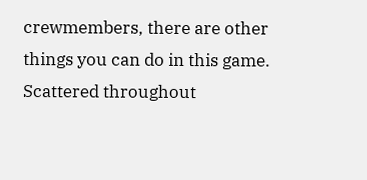crewmembers, there are other things you can do in this game. Scattered throughout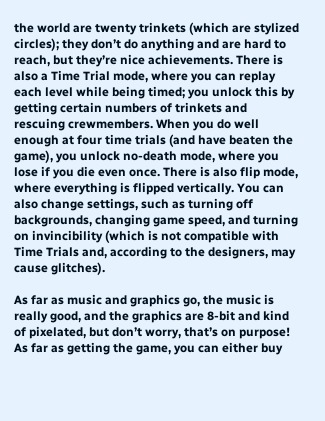the world are twenty trinkets (which are stylized circles); they don’t do anything and are hard to reach, but they’re nice achievements. There is also a Time Trial mode, where you can replay each level while being timed; you unlock this by getting certain numbers of trinkets and rescuing crewmembers. When you do well enough at four time trials (and have beaten the game), you unlock no-death mode, where you lose if you die even once. There is also flip mode, where everything is flipped vertically. You can also change settings, such as turning off backgrounds, changing game speed, and turning on invincibility (which is not compatible with Time Trials and, according to the designers, may cause glitches).

As far as music and graphics go, the music is really good, and the graphics are 8-bit and kind of pixelated, but don’t worry, that’s on purpose! As far as getting the game, you can either buy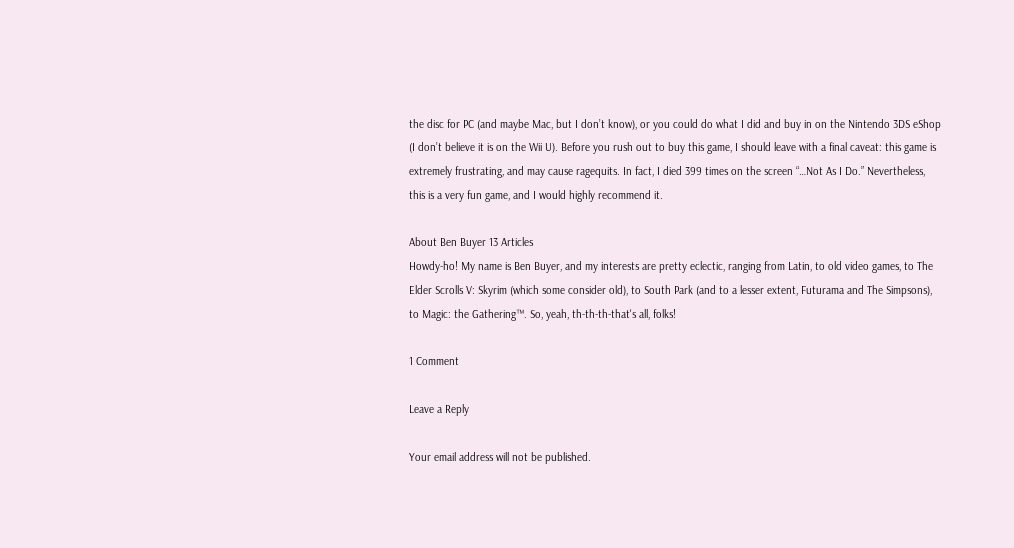the disc for PC (and maybe Mac, but I don’t know), or you could do what I did and buy in on the Nintendo 3DS eShop (I don’t believe it is on the Wii U). Before you rush out to buy this game, I should leave with a final caveat: this game is extremely frustrating, and may cause ragequits. In fact, I died 399 times on the screen “…Not As I Do.” Nevertheless, this is a very fun game, and I would highly recommend it.

About Ben Buyer 13 Articles
Howdy-ho! My name is Ben Buyer, and my interests are pretty eclectic, ranging from Latin, to old video games, to The Elder Scrolls V: Skyrim (which some consider old), to South Park (and to a lesser extent, Futurama and The Simpsons), to Magic: the Gathering™. So, yeah, th-th-th-that's all, folks!

1 Comment

Leave a Reply

Your email address will not be published.